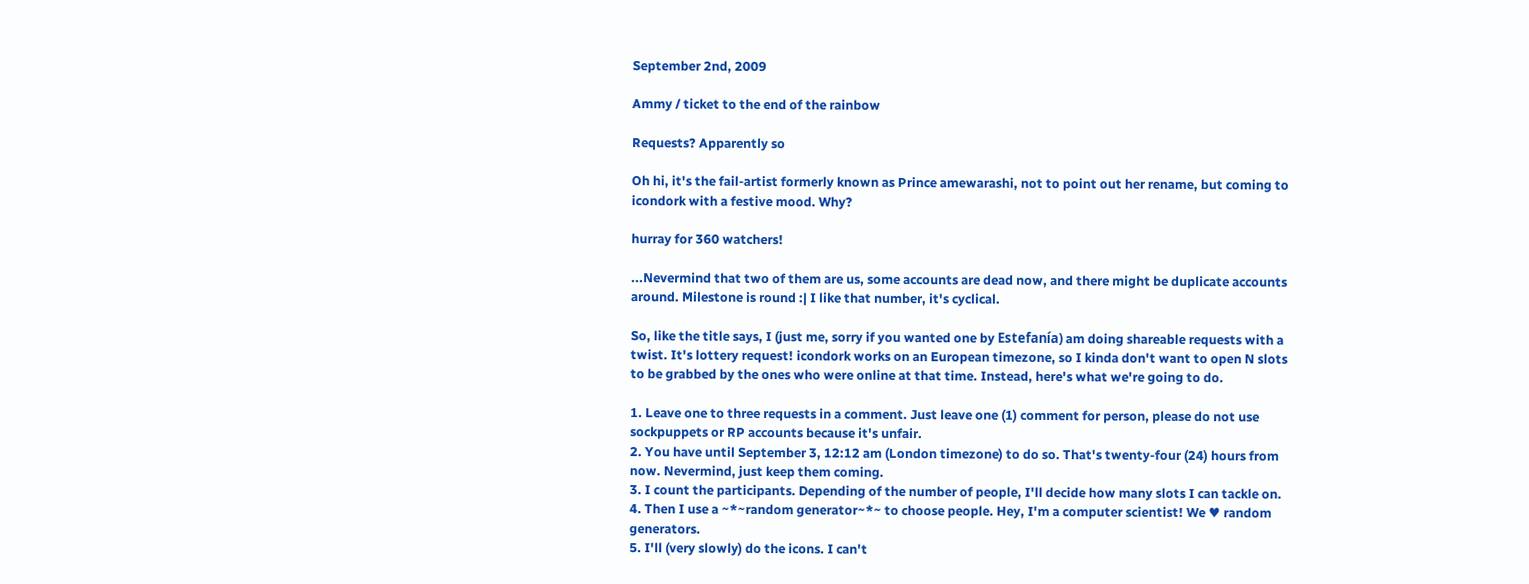September 2nd, 2009

Ammy / ticket to the end of the rainbow

Requests? Apparently so

Oh hi, it's the fail-artist formerly known as Prince amewarashi, not to point out her rename, but coming to icondork with a festive mood. Why?

hurray for 360 watchers!

...Nevermind that two of them are us, some accounts are dead now, and there might be duplicate accounts around. Milestone is round :| I like that number, it's cyclical.

So, like the title says, I (just me, sorry if you wanted one by Estefanía) am doing shareable requests with a twist. It's lottery request! icondork works on an European timezone, so I kinda don't want to open N slots to be grabbed by the ones who were online at that time. Instead, here's what we're going to do.

1. Leave one to three requests in a comment. Just leave one (1) comment for person, please do not use sockpuppets or RP accounts because it's unfair.
2. You have until September 3, 12:12 am (London timezone) to do so. That's twenty-four (24) hours from now. Nevermind, just keep them coming.
3. I count the participants. Depending of the number of people, I'll decide how many slots I can tackle on.
4. Then I use a ~*~random generator~*~ to choose people. Hey, I'm a computer scientist! We ♥ random generators.
5. I'll (very slowly) do the icons. I can't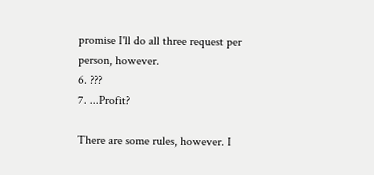promise I'll do all three request per person, however.
6. ???
7. ...Profit?

There are some rules, however. I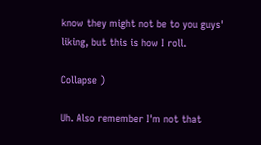know they might not be to you guys' liking, but this is how I roll.

Collapse )

Uh. Also remember I'm not that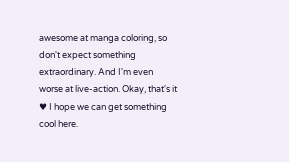awesome at manga coloring, so don't expect something extraordinary. And I'm even worse at live-action. Okay, that's it ♥ I hope we can get something cool here.